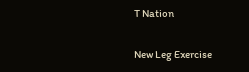T Nation

New Leg Exercise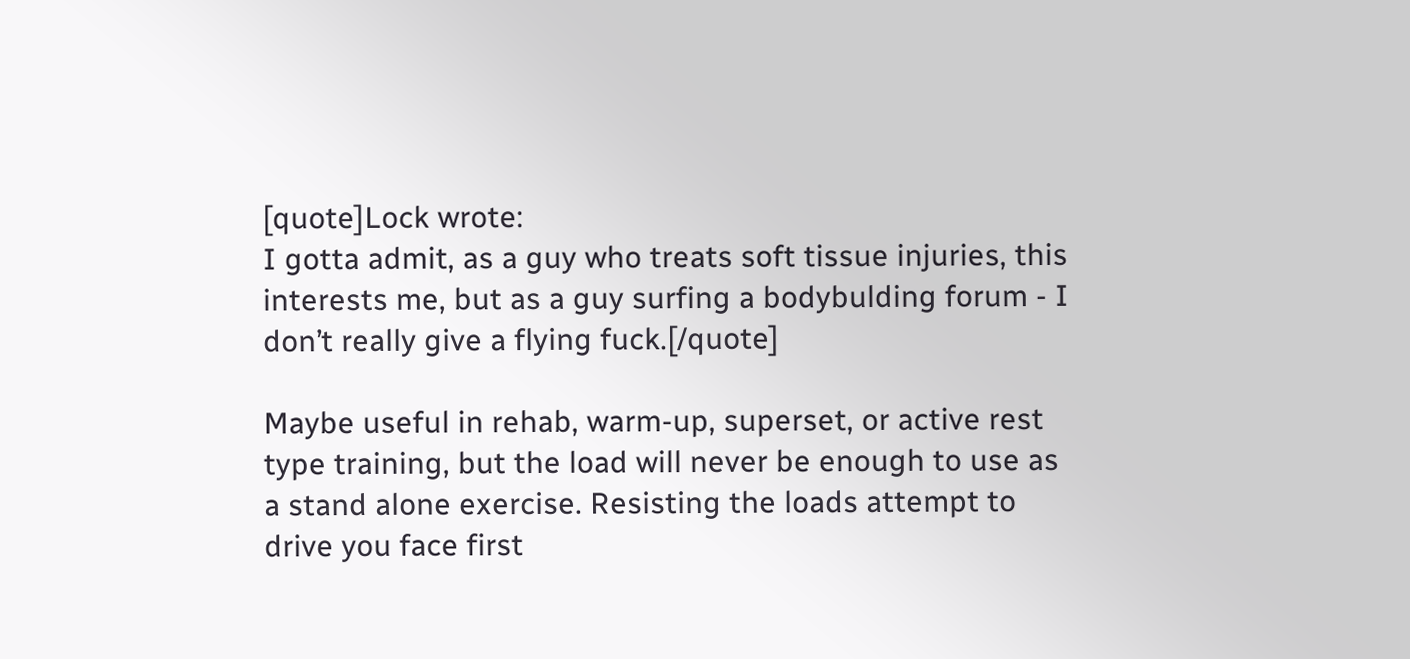[quote]Lock wrote:
I gotta admit, as a guy who treats soft tissue injuries, this interests me, but as a guy surfing a bodybulding forum - I don’t really give a flying fuck.[/quote]

Maybe useful in rehab, warm-up, superset, or active rest type training, but the load will never be enough to use as a stand alone exercise. Resisting the loads attempt to drive you face first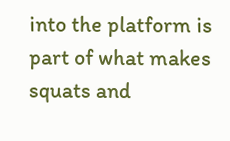into the platform is part of what makes squats and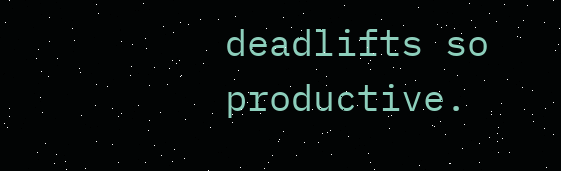deadlifts so productive.